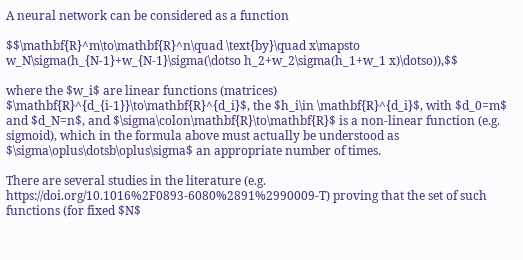A neural network can be considered as a function

$$\mathbf{R}^m\to\mathbf{R}^n\quad \text{by}\quad x\mapsto w_N\sigma(h_{N-1}+w_{N-1}\sigma(\dotso h_2+w_2\sigma(h_1+w_1 x)\dotso)),$$

where the $w_i$ are linear functions (matrices) $\mathbf{R}^{d_{i-1}}\to\mathbf{R}^{d_i}$, the $h_i\in \mathbf{R}^{d_i}$, with $d_0=m$ and $d_N=n$, and $\sigma\colon\mathbf{R}\to\mathbf{R}$ is a non-linear function (e.g. sigmoid), which in the formula above must actually be understood as $\sigma\oplus\dotsb\oplus\sigma$ an appropriate number of times.

There are several studies in the literature (e.g. https://doi.org/10.1016%2F0893-6080%2891%2990009-T) proving that the set of such functions (for fixed $N$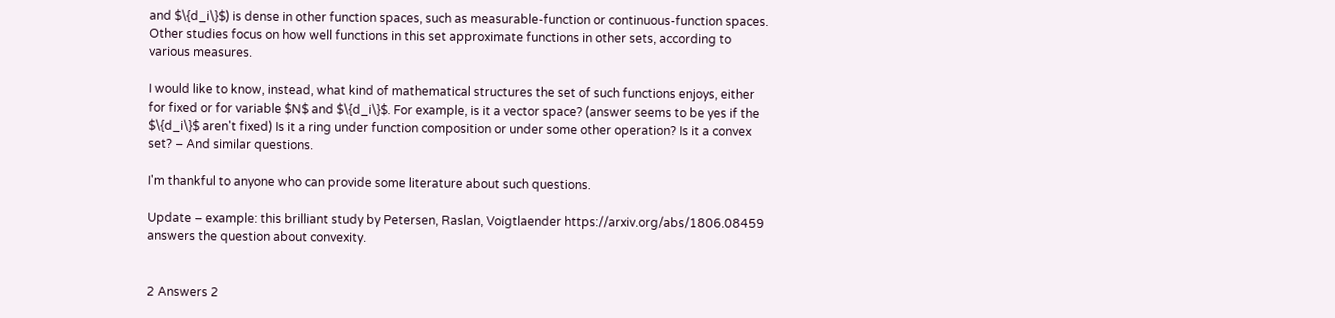and $\{d_i\}$) is dense in other function spaces, such as measurable-function or continuous-function spaces. Other studies focus on how well functions in this set approximate functions in other sets, according to various measures.

I would like to know, instead, what kind of mathematical structures the set of such functions enjoys, either for fixed or for variable $N$ and $\{d_i\}$. For example, is it a vector space? (answer seems to be yes if the $\{d_i\}$ aren't fixed) Is it a ring under function composition or under some other operation? Is it a convex set? – And similar questions.

I'm thankful to anyone who can provide some literature about such questions.

Update – example: this brilliant study by Petersen, Raslan, Voigtlaender https://arxiv.org/abs/1806.08459 answers the question about convexity.


2 Answers 2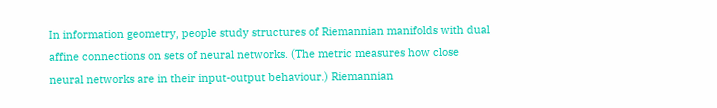In information geometry, people study structures of Riemannian manifolds with dual affine connections on sets of neural networks. (The metric measures how close neural networks are in their input-output behaviour.) Riemannian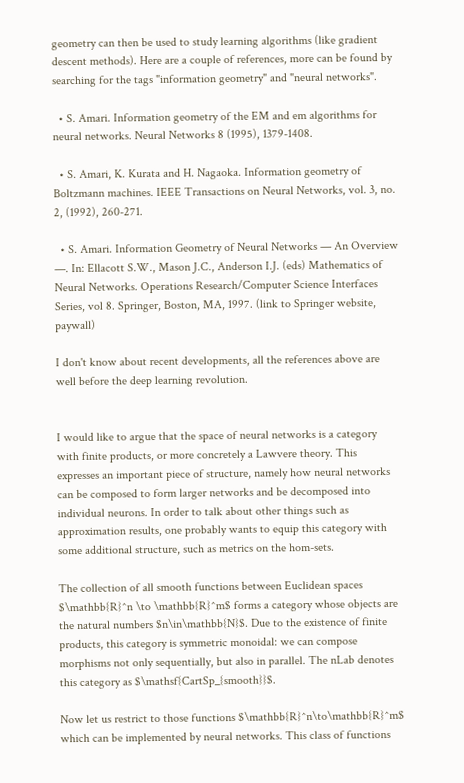geometry can then be used to study learning algorithms (like gradient descent methods). Here are a couple of references, more can be found by searching for the tags "information geometry" and "neural networks".

  • S. Amari. Information geometry of the EM and em algorithms for neural networks. Neural Networks 8 (1995), 1379-1408.

  • S. Amari, K. Kurata and H. Nagaoka. Information geometry of Boltzmann machines. IEEE Transactions on Neural Networks, vol. 3, no. 2, (1992), 260-271.

  • S. Amari. Information Geometry of Neural Networks — An Overview —. In: Ellacott S.W., Mason J.C., Anderson I.J. (eds) Mathematics of Neural Networks. Operations Research/Computer Science Interfaces Series, vol 8. Springer, Boston, MA, 1997. (link to Springer website, paywall)

I don't know about recent developments, all the references above are well before the deep learning revolution.


I would like to argue that the space of neural networks is a category with finite products, or more concretely a Lawvere theory. This expresses an important piece of structure, namely how neural networks can be composed to form larger networks and be decomposed into individual neurons. In order to talk about other things such as approximation results, one probably wants to equip this category with some additional structure, such as metrics on the hom-sets.

The collection of all smooth functions between Euclidean spaces $\mathbb{R}^n \to \mathbb{R}^m$ forms a category whose objects are the natural numbers $n\in\mathbb{N}$. Due to the existence of finite products, this category is symmetric monoidal: we can compose morphisms not only sequentially, but also in parallel. The nLab denotes this category as $\mathsf{CartSp_{smooth}}$.

Now let us restrict to those functions $\mathbb{R}^n\to\mathbb{R}^m$ which can be implemented by neural networks. This class of functions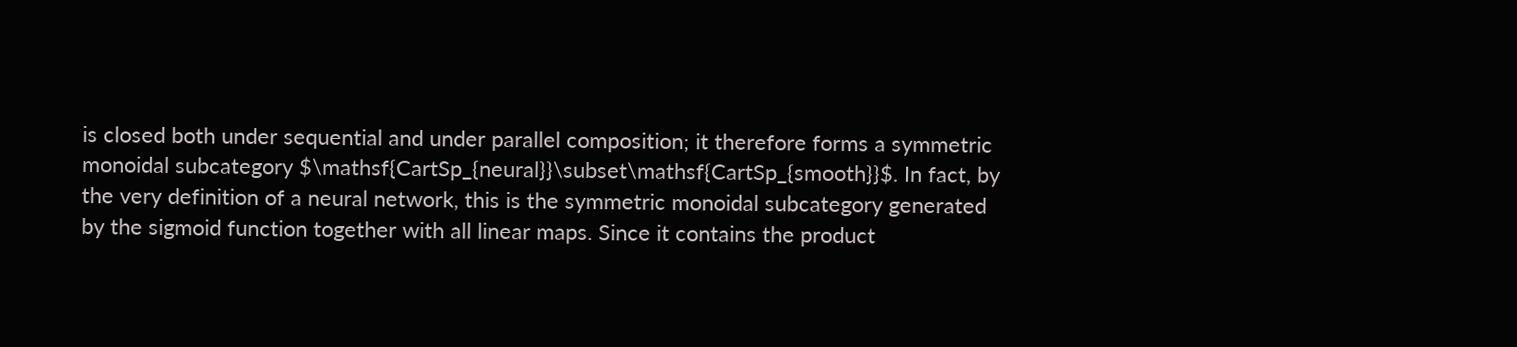is closed both under sequential and under parallel composition; it therefore forms a symmetric monoidal subcategory $\mathsf{CartSp_{neural}}\subset\mathsf{CartSp_{smooth}}$. In fact, by the very definition of a neural network, this is the symmetric monoidal subcategory generated by the sigmoid function together with all linear maps. Since it contains the product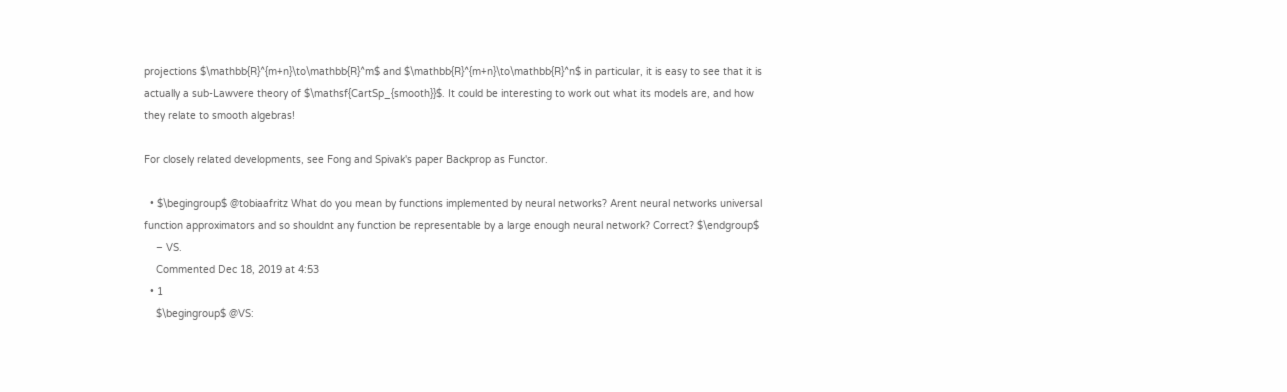projections $\mathbb{R}^{m+n}\to\mathbb{R}^m$ and $\mathbb{R}^{m+n}\to\mathbb{R}^n$ in particular, it is easy to see that it is actually a sub-Lawvere theory of $\mathsf{CartSp_{smooth}}$. It could be interesting to work out what its models are, and how they relate to smooth algebras!

For closely related developments, see Fong and Spivak's paper Backprop as Functor.

  • $\begingroup$ @tobiaafritz What do you mean by functions implemented by neural networks? Arent neural networks universal function approximators and so shouldnt any function be representable by a large enough neural network? Correct? $\endgroup$
    – VS.
    Commented Dec 18, 2019 at 4:53
  • 1
    $\begingroup$ @VS: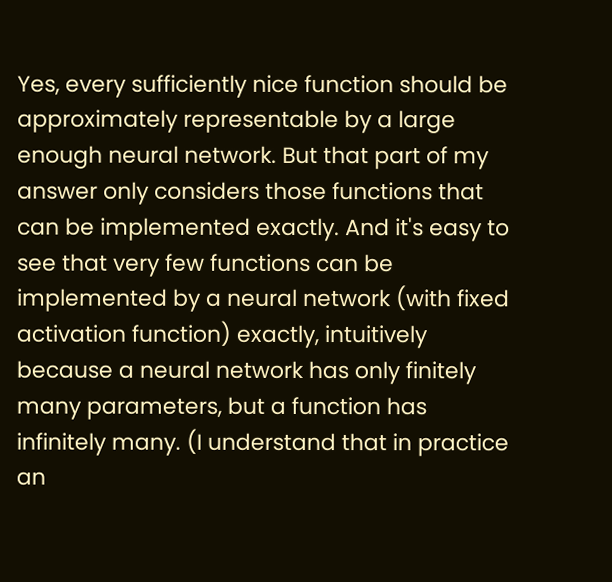Yes, every sufficiently nice function should be approximately representable by a large enough neural network. But that part of my answer only considers those functions that can be implemented exactly. And it's easy to see that very few functions can be implemented by a neural network (with fixed activation function) exactly, intuitively because a neural network has only finitely many parameters, but a function has infinitely many. (I understand that in practice an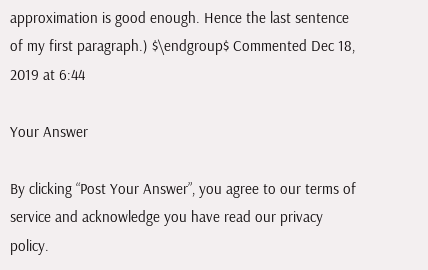approximation is good enough. Hence the last sentence of my first paragraph.) $\endgroup$ Commented Dec 18, 2019 at 6:44

Your Answer

By clicking “Post Your Answer”, you agree to our terms of service and acknowledge you have read our privacy policy.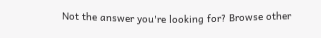Not the answer you're looking for? Browse other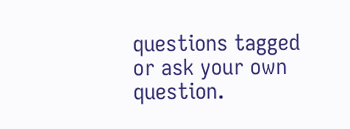questions tagged or ask your own question.